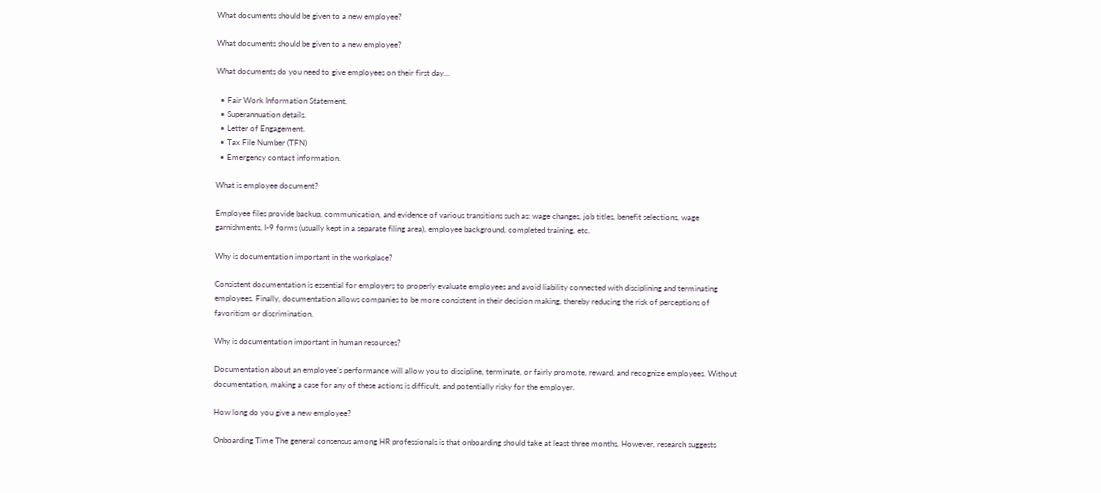What documents should be given to a new employee?

What documents should be given to a new employee?

What documents do you need to give employees on their first day…

  • Fair Work Information Statement.
  • Superannuation details.
  • Letter of Engagement.
  • Tax File Number (TFN)
  • Emergency contact information.

What is employee document?

Employee files provide backup, communication, and evidence of various transitions such as: wage changes, job titles, benefit selections, wage garnishments, I-9 forms (usually kept in a separate filing area), employee background, completed training, etc.

Why is documentation important in the workplace?

Consistent documentation is essential for employers to properly evaluate employees and avoid liability connected with disciplining and terminating employees. Finally, documentation allows companies to be more consistent in their decision making, thereby reducing the risk of perceptions of favoritism or discrimination.

Why is documentation important in human resources?

Documentation about an employee’s performance will allow you to discipline, terminate, or fairly promote, reward, and recognize employees. Without documentation, making a case for any of these actions is difficult, and potentially risky for the employer.

How long do you give a new employee?

Onboarding Time The general consensus among HR professionals is that onboarding should take at least three months. However, research suggests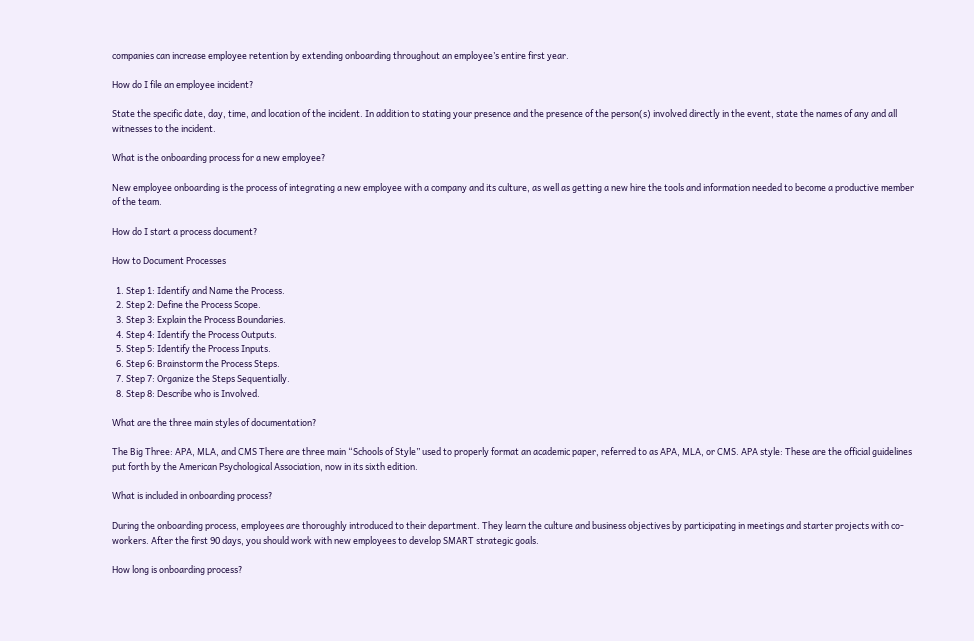companies can increase employee retention by extending onboarding throughout an employee’s entire first year.

How do I file an employee incident?

State the specific date, day, time, and location of the incident. In addition to stating your presence and the presence of the person(s) involved directly in the event, state the names of any and all witnesses to the incident.

What is the onboarding process for a new employee?

New employee onboarding is the process of integrating a new employee with a company and its culture, as well as getting a new hire the tools and information needed to become a productive member of the team.

How do I start a process document?

How to Document Processes

  1. Step 1: Identify and Name the Process.
  2. Step 2: Define the Process Scope.
  3. Step 3: Explain the Process Boundaries.
  4. Step 4: Identify the Process Outputs.
  5. Step 5: Identify the Process Inputs.
  6. Step 6: Brainstorm the Process Steps.
  7. Step 7: Organize the Steps Sequentially.
  8. Step 8: Describe who is Involved.

What are the three main styles of documentation?

The Big Three: APA, MLA, and CMS There are three main “Schools of Style” used to properly format an academic paper, referred to as APA, MLA, or CMS. APA style: These are the official guidelines put forth by the American Psychological Association, now in its sixth edition.

What is included in onboarding process?

During the onboarding process, employees are thoroughly introduced to their department. They learn the culture and business objectives by participating in meetings and starter projects with co-workers. After the first 90 days, you should work with new employees to develop SMART strategic goals.

How long is onboarding process?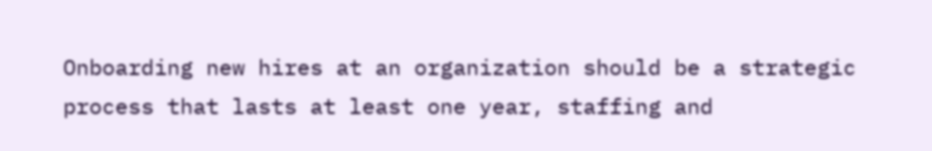Onboarding new hires at an organization should be a strategic process that lasts at least one year, staffing and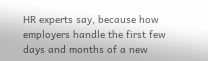HR experts say, because how employers handle the first few days and months of a new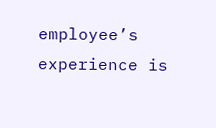employee’s experience is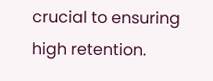crucial to ensuring high retention.